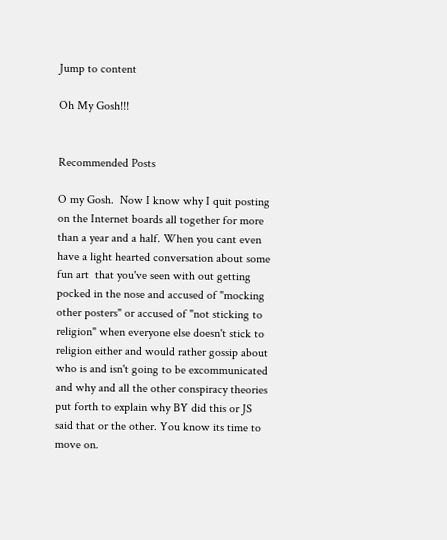Jump to content

Oh My Gosh!!!


Recommended Posts

O my Gosh.  Now I know why I quit posting on the Internet boards all together for more than a year and a half. When you cant even have a light hearted conversation about some fun art  that you've seen with out getting pocked in the nose and accused of "mocking other posters" or accused of "not sticking to religion" when everyone else doesn't stick to religion either and would rather gossip about who is and isn't going to be excommunicated and why and all the other conspiracy theories put forth to explain why BY did this or JS said that or the other. You know its time to move on.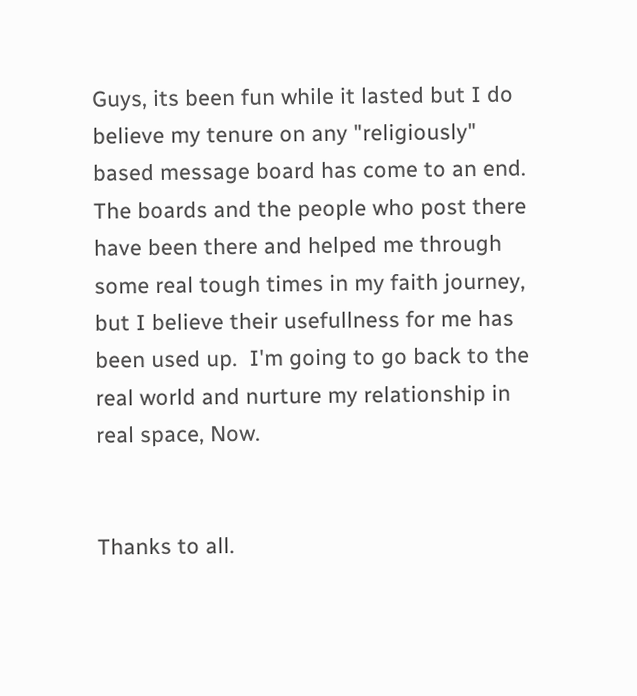Guys, its been fun while it lasted but I do believe my tenure on any "religiously" based message board has come to an end. The boards and the people who post there have been there and helped me through some real tough times in my faith journey, but I believe their usefullness for me has been used up.  I'm going to go back to the real world and nurture my relationship in real space, Now.


Thanks to all.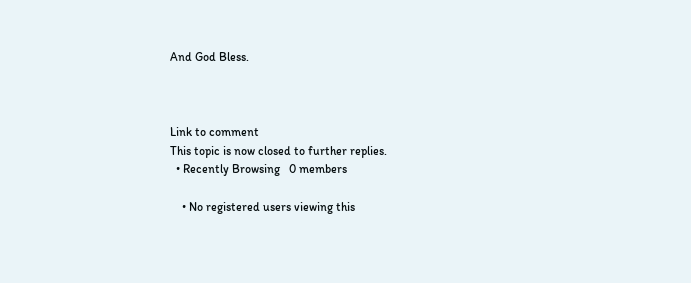And God Bless.



Link to comment
This topic is now closed to further replies.
  • Recently Browsing   0 members

    • No registered users viewing this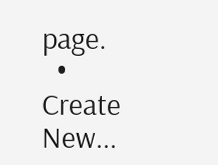page.
  • Create New...